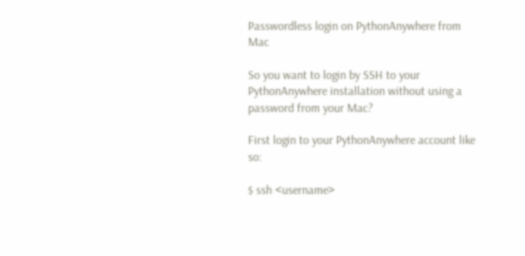Passwordless login on PythonAnywhere from Mac

So you want to login by SSH to your PythonAnywhere installation without using a password from your Mac?

First login to your PythonAnywhere account like so:

$ ssh <username>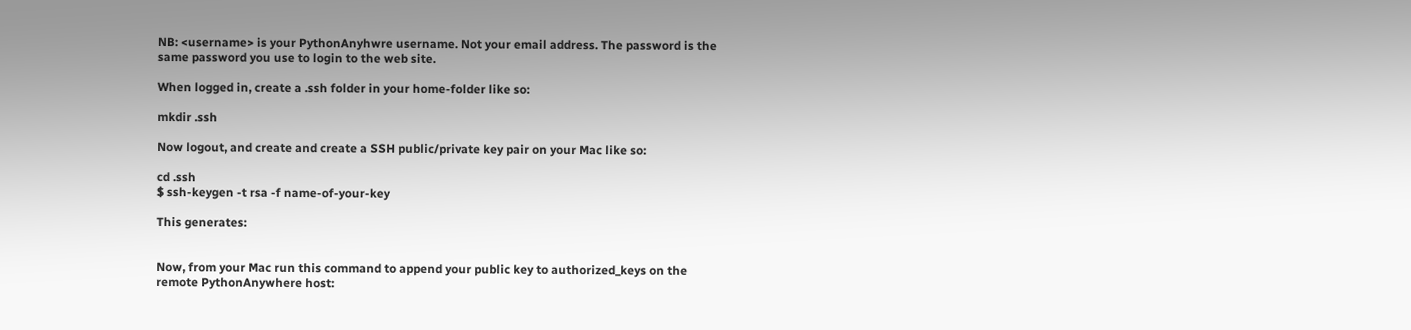NB: <username> is your PythonAnyhwre username. Not your email address. The password is the same password you use to login to the web site.

When logged in, create a .ssh folder in your home-folder like so:

mkdir .ssh

Now logout, and create and create a SSH public/private key pair on your Mac like so:

cd .ssh
$ ssh-keygen -t rsa -f name-of-your-key

This generates:


Now, from your Mac run this command to append your public key to authorized_keys on the remote PythonAnywhere host: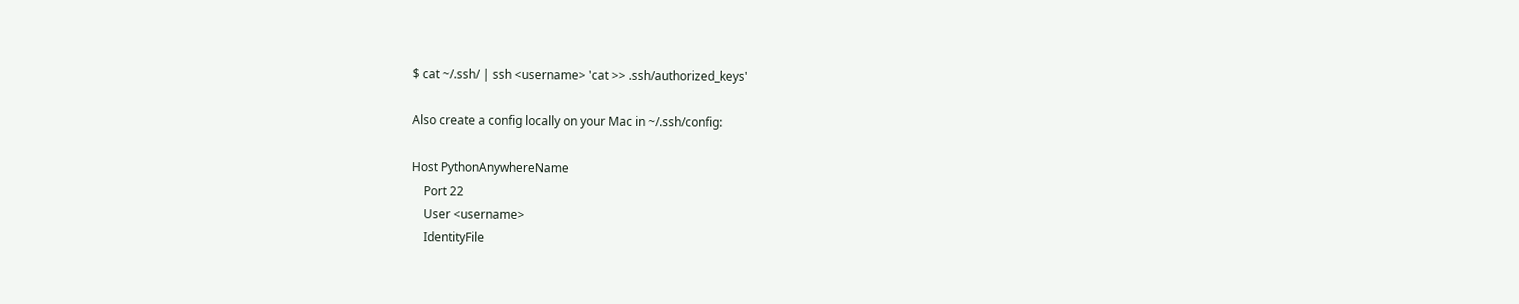$ cat ~/.ssh/ | ssh <username> 'cat >> .ssh/authorized_keys'

Also create a config locally on your Mac in ~/.ssh/config:

Host PythonAnywhereName
    Port 22
    User <username>
    IdentityFile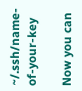~/.ssh/name-of-your-key

Now you can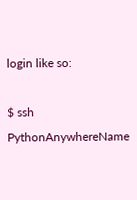login like so:

$ ssh PythonAnywhereName